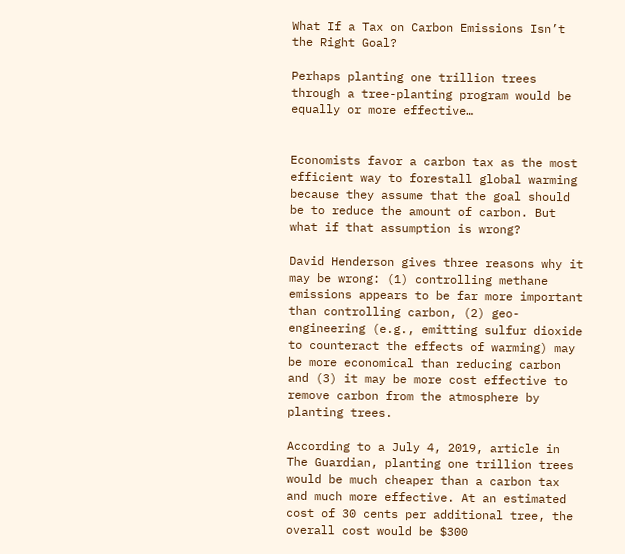What If a Tax on Carbon Emissions Isn’t the Right Goal?

Perhaps planting one trillion trees through a tree-planting program would be equally or more effective…


Economists favor a carbon tax as the most efficient way to forestall global warming because they assume that the goal should be to reduce the amount of carbon. But what if that assumption is wrong?

David Henderson gives three reasons why it may be wrong: (1) controlling methane emissions appears to be far more important than controlling carbon, (2) geo-engineering (e.g., emitting sulfur dioxide to counteract the effects of warming) may be more economical than reducing carbon and (3) it may be more cost effective to remove carbon from the atmosphere by planting trees.

According to a July 4, 2019, article in The Guardian, planting one trillion trees would be much cheaper than a carbon tax and much more effective. At an estimated cost of 30 cents per additional tree, the overall cost would be $300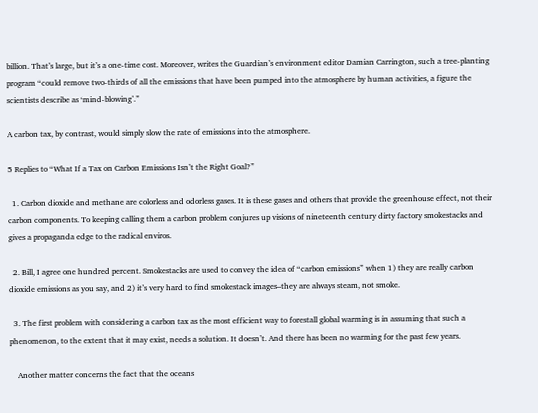billion. That’s large, but it’s a one-time cost. Moreover, writes the Guardian’s environment editor Damian Carrington, such a tree-planting program “could remove two-thirds of all the emissions that have been pumped into the atmosphere by human activities, a figure the scientists describe as ‘mind-blowing’.”

A carbon tax, by contrast, would simply slow the rate of emissions into the atmosphere.

5 Replies to “What If a Tax on Carbon Emissions Isn’t the Right Goal?”

  1. Carbon dioxide and methane are colorless and odorless gases. It is these gases and others that provide the greenhouse effect, not their carbon components. To keeping calling them a carbon problem conjures up visions of nineteenth century dirty factory smokestacks and gives a propaganda edge to the radical enviros.

  2. Bill, I agree one hundred percent. Smokestacks are used to convey the idea of “carbon emissions” when 1) they are really carbon dioxide emissions as you say, and 2) it’s very hard to find smokestack images–they are always steam, not smoke.

  3. The first problem with considering a carbon tax as the most efficient way to forestall global warming is in assuming that such a phenomenon, to the extent that it may exist, needs a solution. It doesn’t. And there has been no warming for the past few years.

    Another matter concerns the fact that the oceans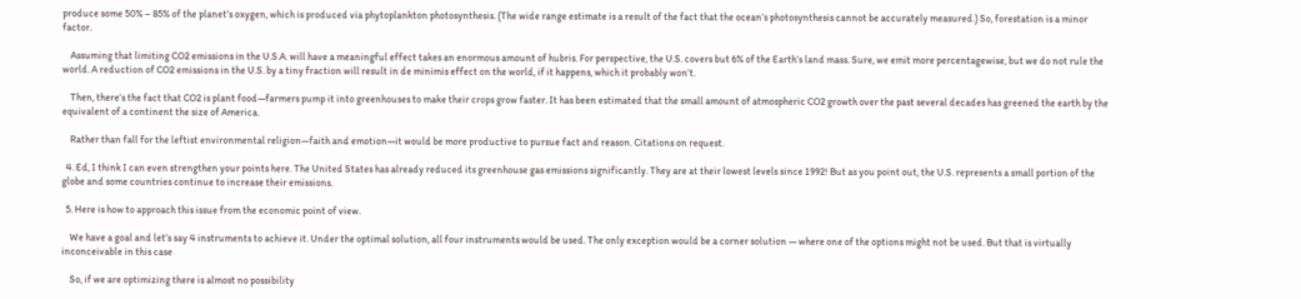produce some 50% – 85% of the planet’s oxygen, which is produced via phytoplankton photosynthesis. (The wide range estimate is a result of the fact that the ocean’s photosynthesis cannot be accurately measured.) So, forestation is a minor factor.

    Assuming that limiting CO2 emissions in the U.S.A. will have a meaningful effect takes an enormous amount of hubris. For perspective, the U.S. covers but 6% of the Earth’s land mass. Sure, we emit more percentagewise, but we do not rule the world. A reduction of CO2 emissions in the U.S. by a tiny fraction will result in de minimis effect on the world, if it happens, which it probably won’t.

    Then, there’s the fact that CO2 is plant food—farmers pump it into greenhouses to make their crops grow faster. It has been estimated that the small amount of atmospheric CO2 growth over the past several decades has greened the earth by the equivalent of a continent the size of America.

    Rather than fall for the leftist environmental religion—faith and emotion—it would be more productive to pursue fact and reason. Citations on request.

  4. Ed, I think I can even strengthen your points here. The United States has already reduced its greenhouse gas emissions significantly. They are at their lowest levels since 1992! But as you point out, the U.S. represents a small portion of the globe and some countries continue to increase their emissions.

  5. Here is how to approach this issue from the economic point of view.

    We have a goal and let’s say 4 instruments to achieve it. Under the optimal solution, all four instruments would be used. The only exception would be a corner solution — where one of the options might not be used. But that is virtually inconceivable in this case

    So, if we are optimizing there is almost no possibility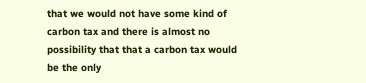that we would not have some kind of carbon tax and there is almost no possibility that that a carbon tax would be the only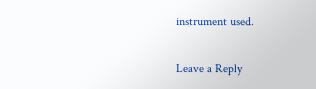instrument used.

Leave a Reply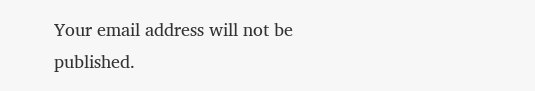Your email address will not be published.